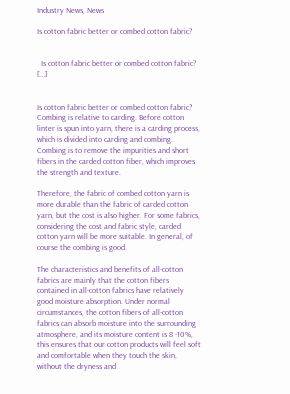Industry News, News

Is cotton fabric better or combed cotton fabric?


  Is cotton fabric better or combed cotton fabric? […]


Is cotton fabric better or combed cotton fabric? Combing is relative to carding. Before cotton linter is spun into yarn, there is a carding process, which is divided into carding and combing. Combing is to remove the impurities and short fibers in the carded cotton fiber, which improves the strength and texture.

Therefore, the fabric of combed cotton yarn is more durable than the fabric of carded cotton yarn, but the cost is also higher. For some fabrics, considering the cost and fabric style, carded cotton yarn will be more suitable. In general, of course the combing is good.

The characteristics and benefits of all-cotton fabrics are mainly that the cotton fibers contained in all-cotton fabrics have relatively good moisture absorption. Under normal circumstances, the cotton fibers of all-cotton fabrics can absorb moisture into the surrounding atmosphere, and its moisture content is 8 -10%, this ensures that our cotton products will feel soft and comfortable when they touch the skin, without the dryness and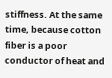stiffness. At the same time, because cotton fiber is a poor conductor of heat and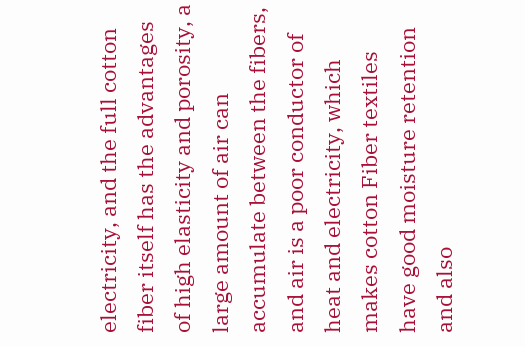electricity, and the full cotton fiber itself has the advantages of high elasticity and porosity, a large amount of air can accumulate between the fibers, and air is a poor conductor of heat and electricity, which makes cotton Fiber textiles have good moisture retention and also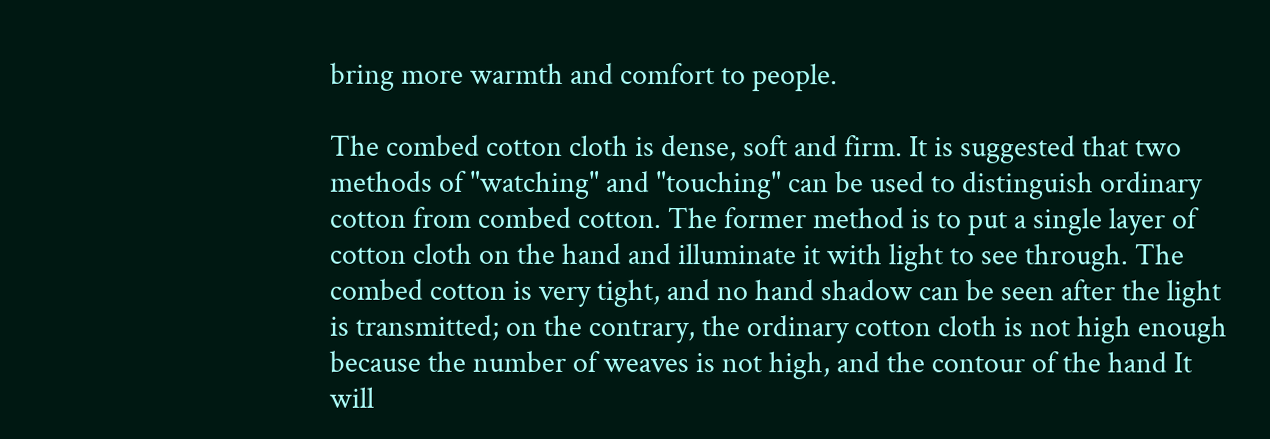bring more warmth and comfort to people.

The combed cotton cloth is dense, soft and firm. It is suggested that two methods of "watching" and "touching" can be used to distinguish ordinary cotton from combed cotton. The former method is to put a single layer of cotton cloth on the hand and illuminate it with light to see through. The combed cotton is very tight, and no hand shadow can be seen after the light is transmitted; on the contrary, the ordinary cotton cloth is not high enough because the number of weaves is not high, and the contour of the hand It will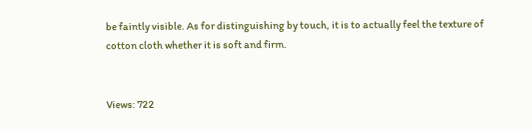be faintly visible. As for distinguishing by touch, it is to actually feel the texture of cotton cloth whether it is soft and firm.


Views: 722